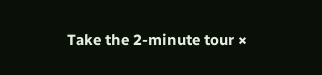Take the 2-minute tour ×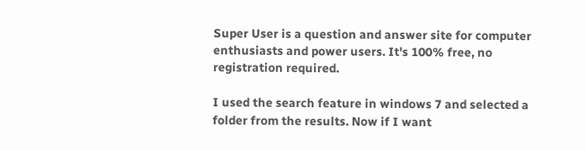Super User is a question and answer site for computer enthusiasts and power users. It's 100% free, no registration required.

I used the search feature in windows 7 and selected a folder from the results. Now if I want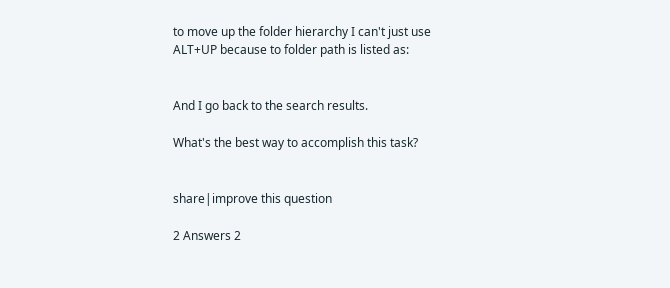to move up the folder hierarchy I can't just use ALT+UP because to folder path is listed as:


And I go back to the search results.

What's the best way to accomplish this task?


share|improve this question

2 Answers 2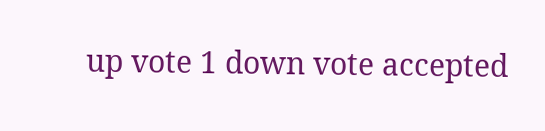up vote 1 down vote accepted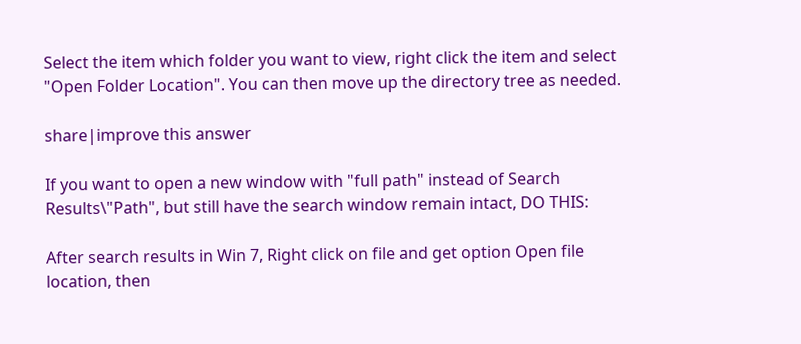Select the item which folder you want to view, right click the item and select "Open Folder Location". You can then move up the directory tree as needed.

share|improve this answer

If you want to open a new window with "full path" instead of Search Results\"Path", but still have the search window remain intact, DO THIS:

After search results in Win 7, Right click on file and get option Open file location, then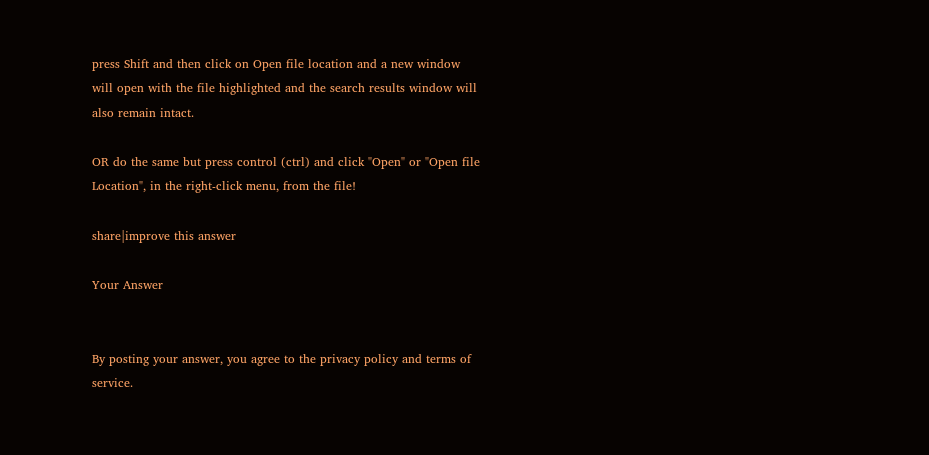press Shift and then click on Open file location and a new window will open with the file highlighted and the search results window will also remain intact.

OR do the same but press control (ctrl) and click "Open" or "Open file Location", in the right-click menu, from the file!

share|improve this answer

Your Answer


By posting your answer, you agree to the privacy policy and terms of service.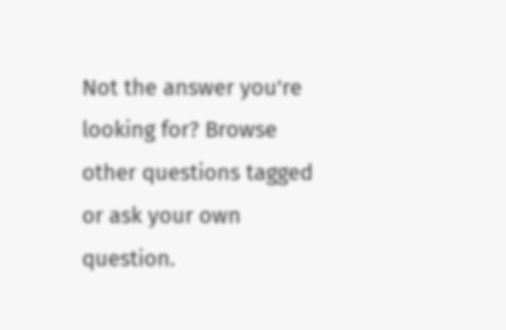Not the answer you're looking for? Browse other questions tagged or ask your own question.